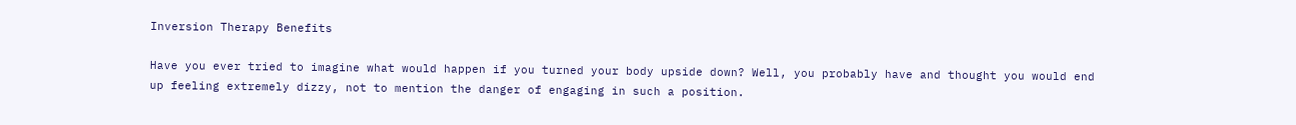Inversion Therapy Benefits

Have you ever tried to imagine what would happen if you turned your body upside down? Well, you probably have and thought you would end up feeling extremely dizzy, not to mention the danger of engaging in such a position.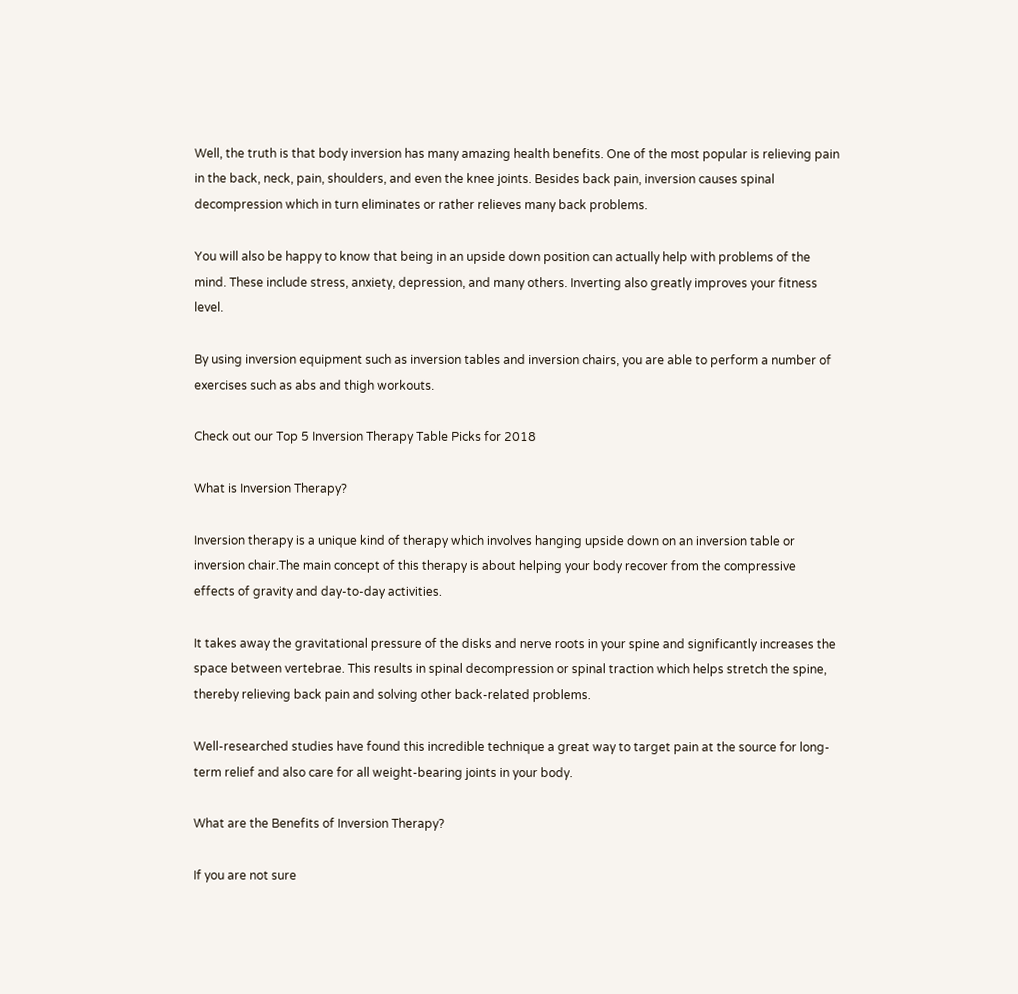Well, the truth is that body inversion has many amazing health benefits. One of the most popular is relieving pain in the back, neck, pain, shoulders, and even the knee joints. Besides back pain, inversion causes spinal decompression which in turn eliminates or rather relieves many back problems.

You will also be happy to know that being in an upside down position can actually help with problems of the mind. These include stress, anxiety, depression, and many others. Inverting also greatly improves your fitness level.

By using inversion equipment such as inversion tables and inversion chairs, you are able to perform a number of exercises such as abs and thigh workouts.

Check out our Top 5 Inversion Therapy Table Picks for 2018

What is Inversion Therapy?

Inversion therapy is a unique kind of therapy which involves hanging upside down on an inversion table or inversion chair.The main concept of this therapy is about helping your body recover from the compressive effects of gravity and day-to-day activities.

It takes away the gravitational pressure of the disks and nerve roots in your spine and significantly increases the space between vertebrae. This results in spinal decompression or spinal traction which helps stretch the spine, thereby relieving back pain and solving other back-related problems.

Well-researched studies have found this incredible technique a great way to target pain at the source for long-term relief and also care for all weight-bearing joints in your body.

What are the Benefits of Inversion Therapy?

If you are not sure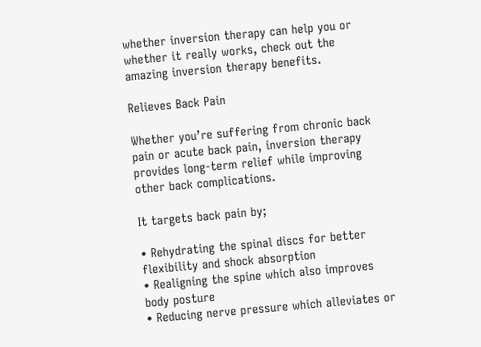whether inversion therapy can help you or whether it really works, check out the amazing inversion therapy benefits.

Relieves Back Pain

Whether you’re suffering from chronic back pain or acute back pain, inversion therapy provides long-term relief while improving other back complications.

It targets back pain by;

• Rehydrating the spinal discs for better flexibility and shock absorption
• Realigning the spine which also improves body posture
• Reducing nerve pressure which alleviates or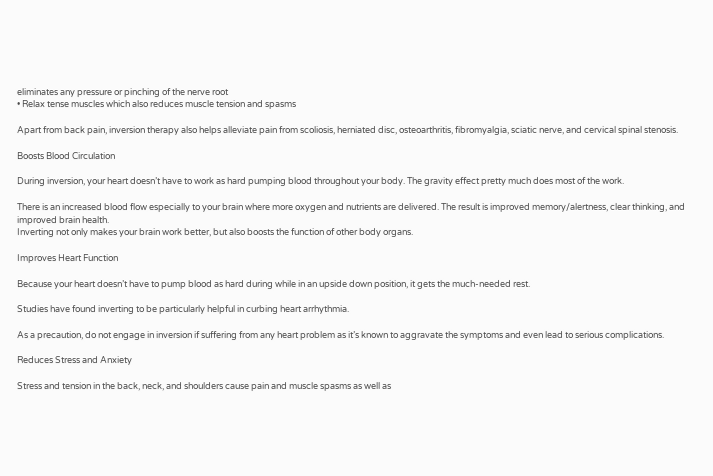eliminates any pressure or pinching of the nerve root
• Relax tense muscles which also reduces muscle tension and spasms

Apart from back pain, inversion therapy also helps alleviate pain from scoliosis, herniated disc, osteoarthritis, fibromyalgia, sciatic nerve, and cervical spinal stenosis.

Boosts Blood Circulation

During inversion, your heart doesn’t have to work as hard pumping blood throughout your body. The gravity effect pretty much does most of the work.

There is an increased blood flow especially to your brain where more oxygen and nutrients are delivered. The result is improved memory/alertness, clear thinking, and improved brain health.
Inverting not only makes your brain work better, but also boosts the function of other body organs.

Improves Heart Function

Because your heart doesn’t have to pump blood as hard during while in an upside down position, it gets the much-needed rest.

Studies have found inverting to be particularly helpful in curbing heart arrhythmia.

As a precaution, do not engage in inversion if suffering from any heart problem as it’s known to aggravate the symptoms and even lead to serious complications.

Reduces Stress and Anxiety

Stress and tension in the back, neck, and shoulders cause pain and muscle spasms as well as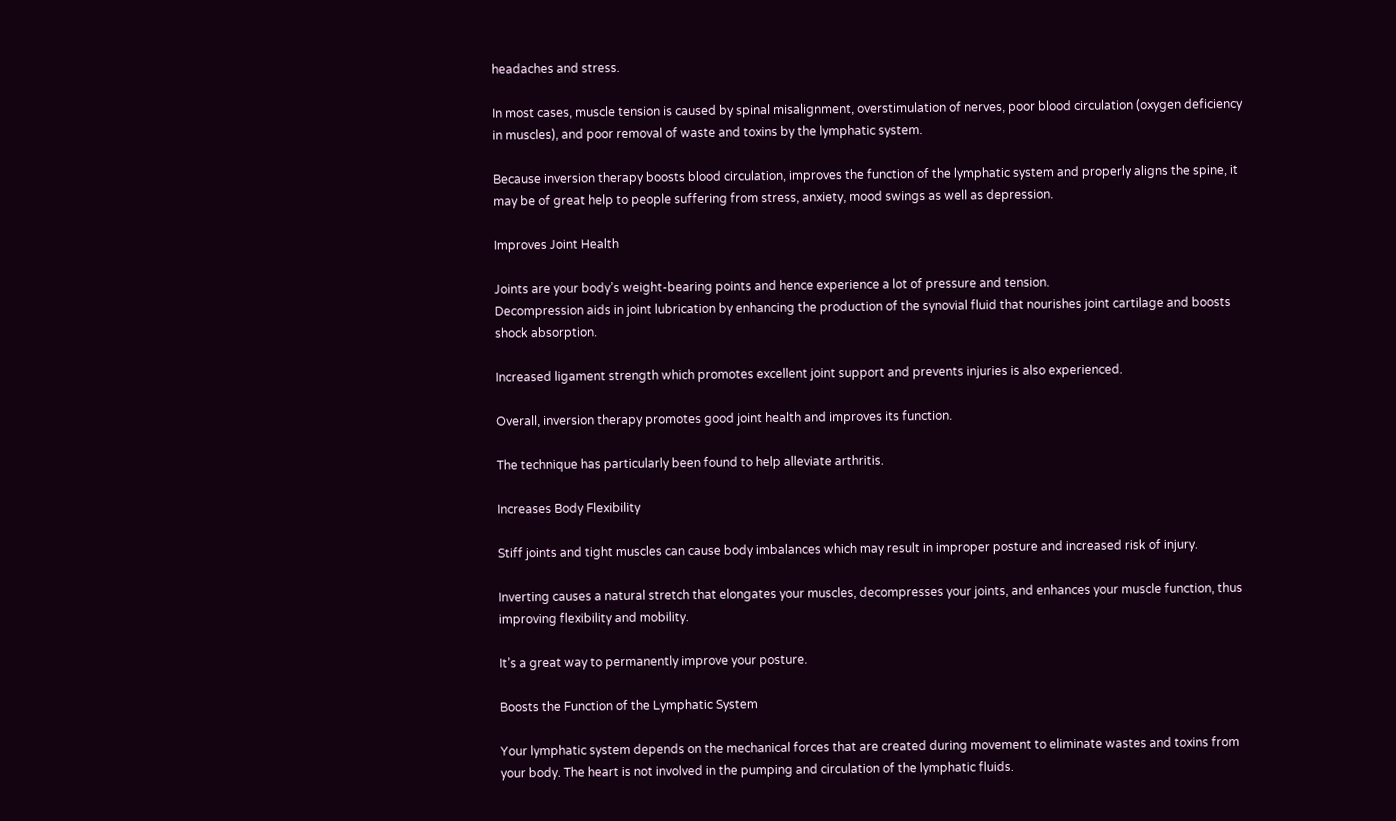headaches and stress.

In most cases, muscle tension is caused by spinal misalignment, overstimulation of nerves, poor blood circulation (oxygen deficiency in muscles), and poor removal of waste and toxins by the lymphatic system.

Because inversion therapy boosts blood circulation, improves the function of the lymphatic system and properly aligns the spine, it may be of great help to people suffering from stress, anxiety, mood swings as well as depression.

Improves Joint Health

Joints are your body’s weight-bearing points and hence experience a lot of pressure and tension.
Decompression aids in joint lubrication by enhancing the production of the synovial fluid that nourishes joint cartilage and boosts shock absorption.

Increased ligament strength which promotes excellent joint support and prevents injuries is also experienced.

Overall, inversion therapy promotes good joint health and improves its function.

The technique has particularly been found to help alleviate arthritis.

Increases Body Flexibility

Stiff joints and tight muscles can cause body imbalances which may result in improper posture and increased risk of injury.

Inverting causes a natural stretch that elongates your muscles, decompresses your joints, and enhances your muscle function, thus improving flexibility and mobility.

It’s a great way to permanently improve your posture.

Boosts the Function of the Lymphatic System

Your lymphatic system depends on the mechanical forces that are created during movement to eliminate wastes and toxins from your body. The heart is not involved in the pumping and circulation of the lymphatic fluids.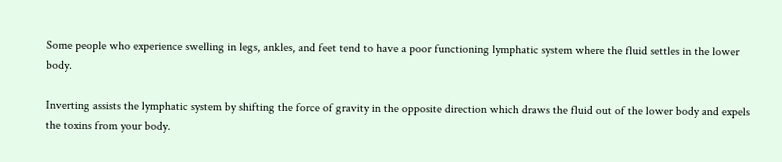Some people who experience swelling in legs, ankles, and feet tend to have a poor functioning lymphatic system where the fluid settles in the lower body.

Inverting assists the lymphatic system by shifting the force of gravity in the opposite direction which draws the fluid out of the lower body and expels the toxins from your body.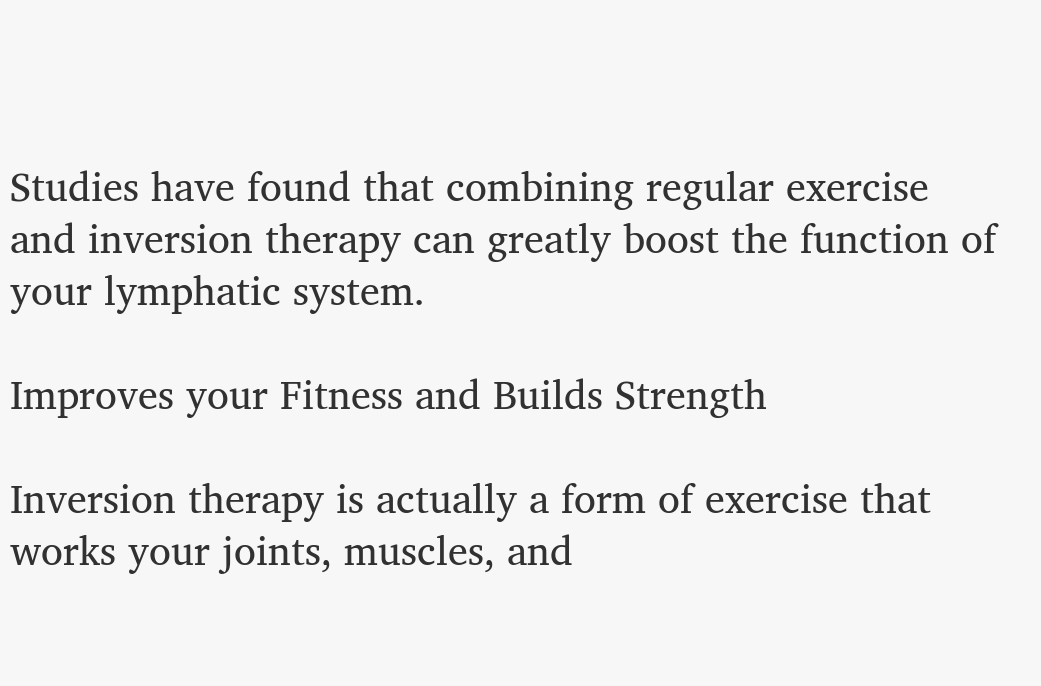Studies have found that combining regular exercise and inversion therapy can greatly boost the function of your lymphatic system.

Improves your Fitness and Builds Strength

Inversion therapy is actually a form of exercise that works your joints, muscles, and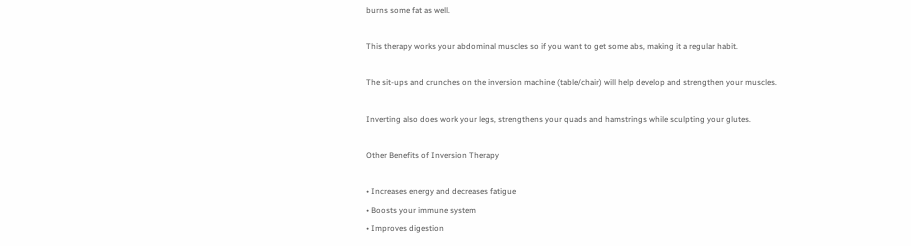burns some fat as well.

This therapy works your abdominal muscles so if you want to get some abs, making it a regular habit.

The sit-ups and crunches on the inversion machine (table/chair) will help develop and strengthen your muscles.

Inverting also does work your legs, strengthens your quads and hamstrings while sculpting your glutes.

Other Benefits of Inversion Therapy

• Increases energy and decreases fatigue
• Boosts your immune system
• Improves digestion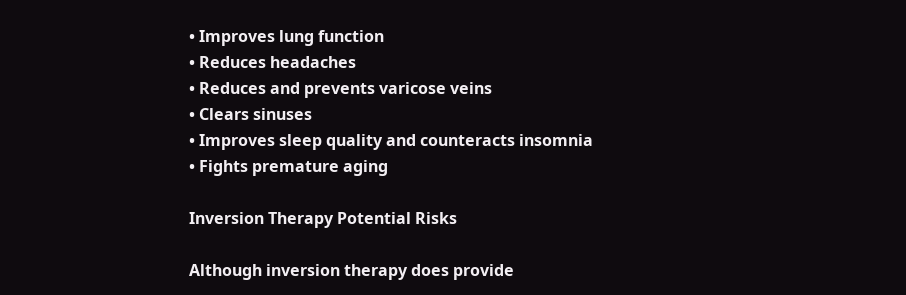• Improves lung function
• Reduces headaches
• Reduces and prevents varicose veins
• Clears sinuses
• Improves sleep quality and counteracts insomnia
• Fights premature aging

Inversion Therapy Potential Risks

Although inversion therapy does provide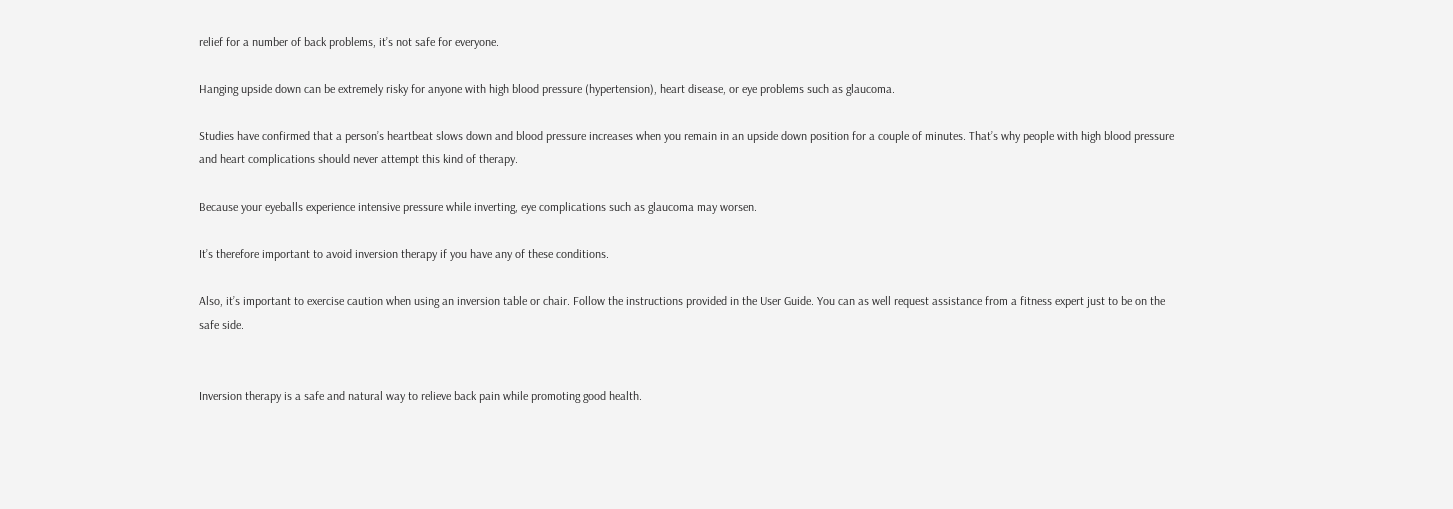relief for a number of back problems, it’s not safe for everyone.

Hanging upside down can be extremely risky for anyone with high blood pressure (hypertension), heart disease, or eye problems such as glaucoma.

Studies have confirmed that a person’s heartbeat slows down and blood pressure increases when you remain in an upside down position for a couple of minutes. That’s why people with high blood pressure and heart complications should never attempt this kind of therapy.

Because your eyeballs experience intensive pressure while inverting, eye complications such as glaucoma may worsen.

It’s therefore important to avoid inversion therapy if you have any of these conditions.

Also, it’s important to exercise caution when using an inversion table or chair. Follow the instructions provided in the User Guide. You can as well request assistance from a fitness expert just to be on the safe side.


Inversion therapy is a safe and natural way to relieve back pain while promoting good health.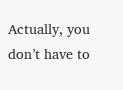Actually, you don’t have to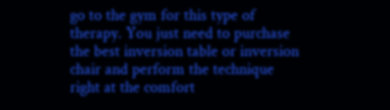go to the gym for this type of therapy. You just need to purchase the best inversion table or inversion chair and perform the technique right at the comfort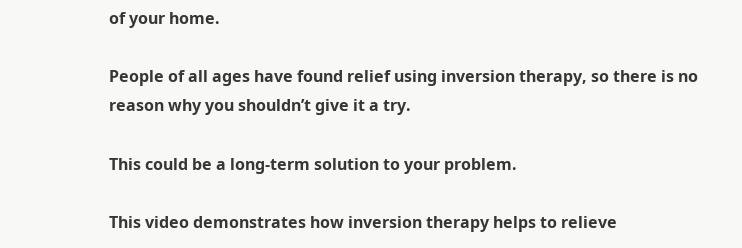of your home.

People of all ages have found relief using inversion therapy, so there is no reason why you shouldn’t give it a try.

This could be a long-term solution to your problem.

This video demonstrates how inversion therapy helps to relieve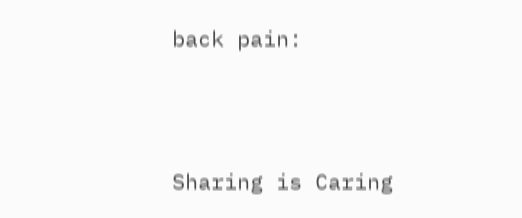back pain:




Sharing is Caring